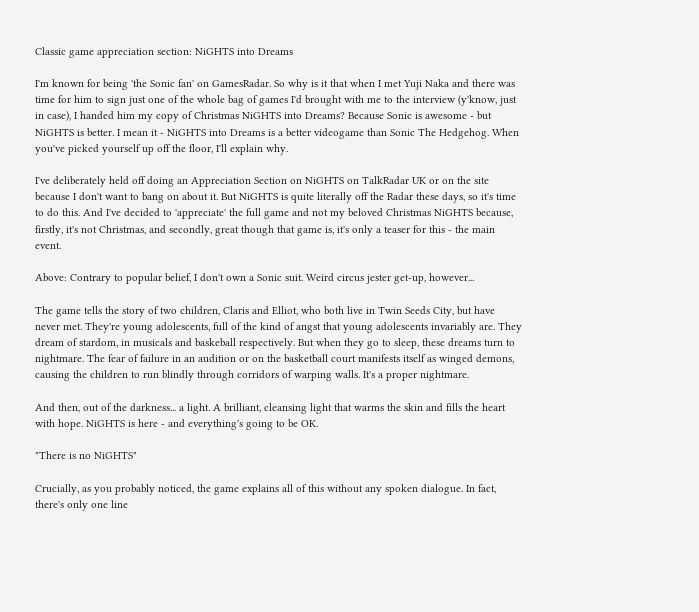Classic game appreciation section: NiGHTS into Dreams

I'm known for being 'the Sonic fan' on GamesRadar. So why is it that when I met Yuji Naka and there was time for him to sign just one of the whole bag of games I'd brought with me to the interview (y'know, just in case), I handed him my copy of Christmas NiGHTS into Dreams? Because Sonic is awesome - but NiGHTS is better. I mean it - NiGHTS into Dreams is a better videogame than Sonic The Hedgehog. When you've picked yourself up off the floor, I'll explain why.

I've deliberately held off doing an Appreciation Section on NiGHTS on TalkRadar UK or on the site because I don't want to bang on about it. But NiGHTS is quite literally off the Radar these days, so it's time to do this. And I've decided to 'appreciate' the full game and not my beloved Christmas NiGHTS because, firstly, it's not Christmas, and secondly, great though that game is, it's only a teaser for this - the main event.

Above: Contrary to popular belief, I don't own a Sonic suit. Weird circus jester get-up, however...

The game tells the story of two children, Claris and Elliot, who both live in Twin Seeds City, but have never met. They're young adolescents, full of the kind of angst that young adolescents invariably are. They dream of stardom, in musicals and baskeball respectively. But when they go to sleep, these dreams turn to nightmare. The fear of failure in an audition or on the basketball court manifests itself as winged demons, causing the children to run blindly through corridors of warping walls. It's a proper nightmare.

And then, out of the darkness... a light. A brilliant, cleansing light that warms the skin and fills the heart with hope. NiGHTS is here - and everything's going to be OK.

"There is no NiGHTS"

Crucially, as you probably noticed, the game explains all of this without any spoken dialogue. In fact, there's only one line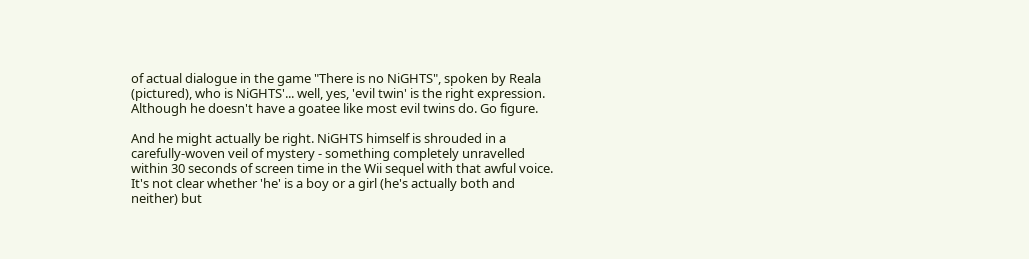of actual dialogue in the game "There is no NiGHTS", spoken by Reala (pictured), who is NiGHTS'... well, yes, 'evil twin' is the right expression. Although he doesn't have a goatee like most evil twins do. Go figure.

And he might actually be right. NiGHTS himself is shrouded in a carefully-woven veil of mystery - something completely unravelled within 30 seconds of screen time in the Wii sequel with that awful voice. It's not clear whether 'he' is a boy or a girl (he's actually both and neither) but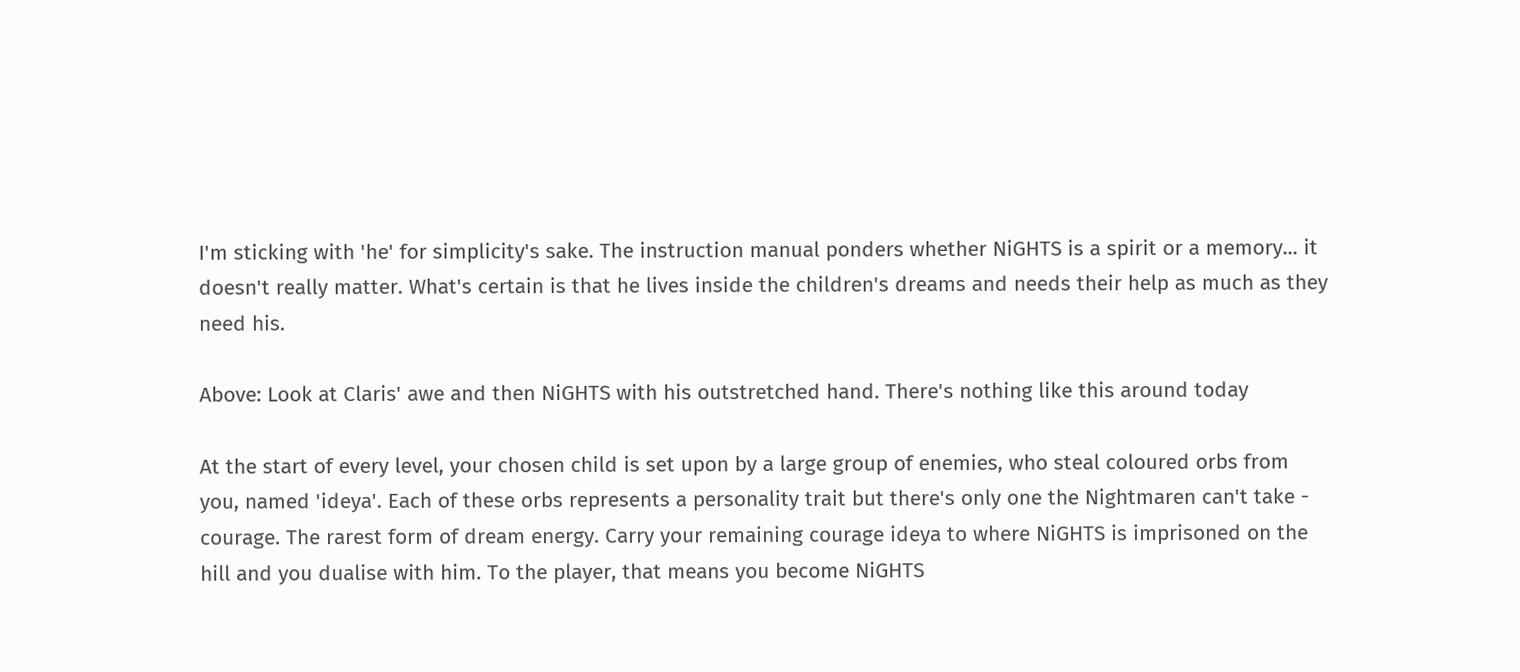I'm sticking with 'he' for simplicity's sake. The instruction manual ponders whether NiGHTS is a spirit or a memory... it doesn't really matter. What's certain is that he lives inside the children's dreams and needs their help as much as they need his.

Above: Look at Claris' awe and then NiGHTS with his outstretched hand. There's nothing like this around today

At the start of every level, your chosen child is set upon by a large group of enemies, who steal coloured orbs from you, named 'ideya'. Each of these orbs represents a personality trait but there's only one the Nightmaren can't take - courage. The rarest form of dream energy. Carry your remaining courage ideya to where NiGHTS is imprisoned on the hill and you dualise with him. To the player, that means you become NiGHTS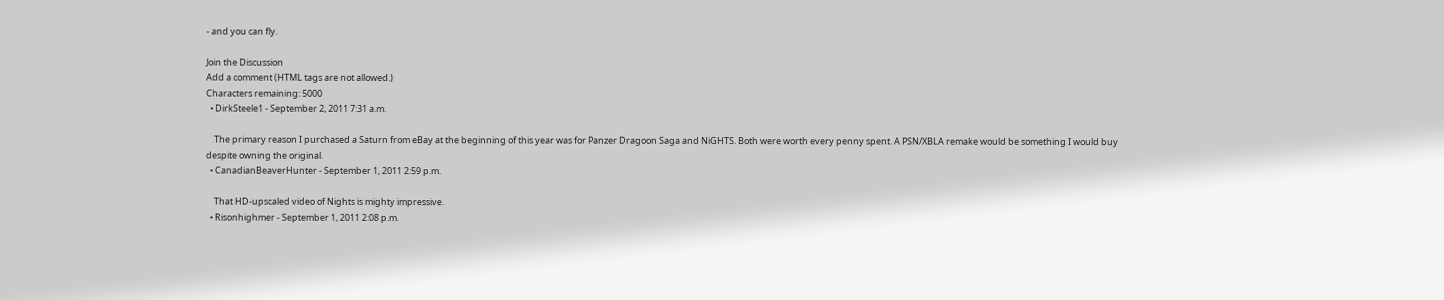- and you can fly.

Join the Discussion
Add a comment (HTML tags are not allowed.)
Characters remaining: 5000
  • DirkSteele1 - September 2, 2011 7:31 a.m.

    The primary reason I purchased a Saturn from eBay at the beginning of this year was for Panzer Dragoon Saga and NiGHTS. Both were worth every penny spent. A PSN/XBLA remake would be something I would buy despite owning the original.
  • CanadianBeaverHunter - September 1, 2011 2:59 p.m.

    That HD-upscaled video of Nights is mighty impressive.
  • Risonhighmer - September 1, 2011 2:08 p.m.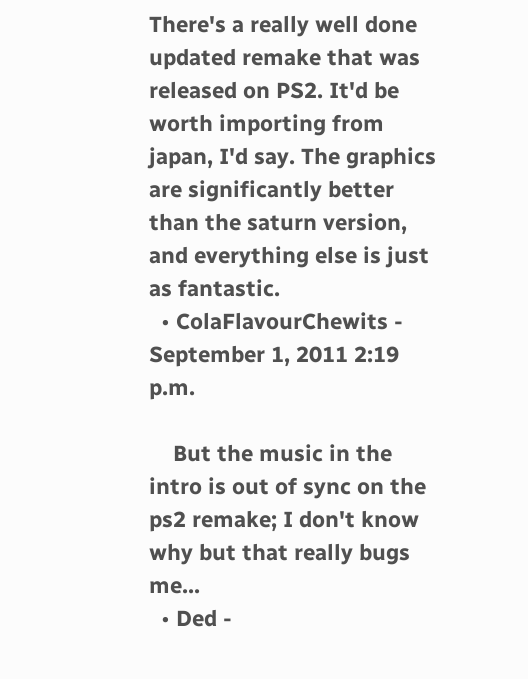There's a really well done updated remake that was released on PS2. It'd be worth importing from japan, I'd say. The graphics are significantly better than the saturn version, and everything else is just as fantastic.
  • ColaFlavourChewits - September 1, 2011 2:19 p.m.

    But the music in the intro is out of sync on the ps2 remake; I don't know why but that really bugs me...
  • Ded -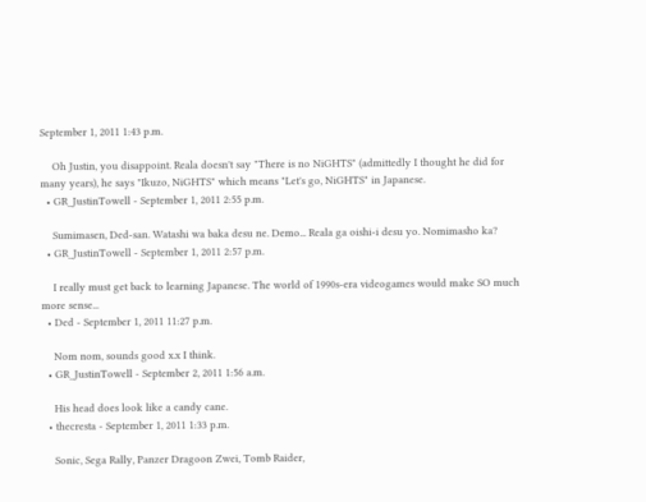September 1, 2011 1:43 p.m.

    Oh Justin, you disappoint. Reala doesn't say "There is no NiGHTS" (admittedly I thought he did for many years), he says "Ikuzo, NiGHTS" which means "Let's go, NiGHTS" in Japanese.
  • GR_JustinTowell - September 1, 2011 2:55 p.m.

    Sumimasen, Ded-san. Watashi wa baka desu ne. Demo... Reala ga oishi-i desu yo. Nomimasho ka?
  • GR_JustinTowell - September 1, 2011 2:57 p.m.

    I really must get back to learning Japanese. The world of 1990s-era videogames would make SO much more sense...
  • Ded - September 1, 2011 11:27 p.m.

    Nom nom, sounds good x.x I think.
  • GR_JustinTowell - September 2, 2011 1:56 a.m.

    His head does look like a candy cane.
  • thecresta - September 1, 2011 1:33 p.m.

    Sonic, Sega Rally, Panzer Dragoon Zwei, Tomb Raider,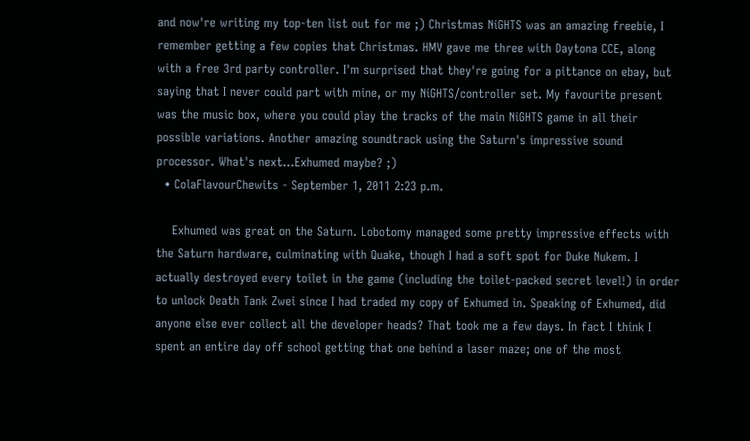and now're writing my top-ten list out for me ;) Christmas NiGHTS was an amazing freebie, I remember getting a few copies that Christmas. HMV gave me three with Daytona CCE, along with a free 3rd party controller. I'm surprised that they're going for a pittance on ebay, but saying that I never could part with mine, or my NiGHTS/controller set. My favourite present was the music box, where you could play the tracks of the main NiGHTS game in all their possible variations. Another amazing soundtrack using the Saturn's impressive sound processor. What's next...Exhumed maybe? ;)
  • ColaFlavourChewits - September 1, 2011 2:23 p.m.

    Exhumed was great on the Saturn. Lobotomy managed some pretty impressive effects with the Saturn hardware, culminating with Quake, though I had a soft spot for Duke Nukem. I actually destroyed every toilet in the game (including the toilet-packed secret level!) in order to unlock Death Tank Zwei since I had traded my copy of Exhumed in. Speaking of Exhumed, did anyone else ever collect all the developer heads? That took me a few days. In fact I think I spent an entire day off school getting that one behind a laser maze; one of the most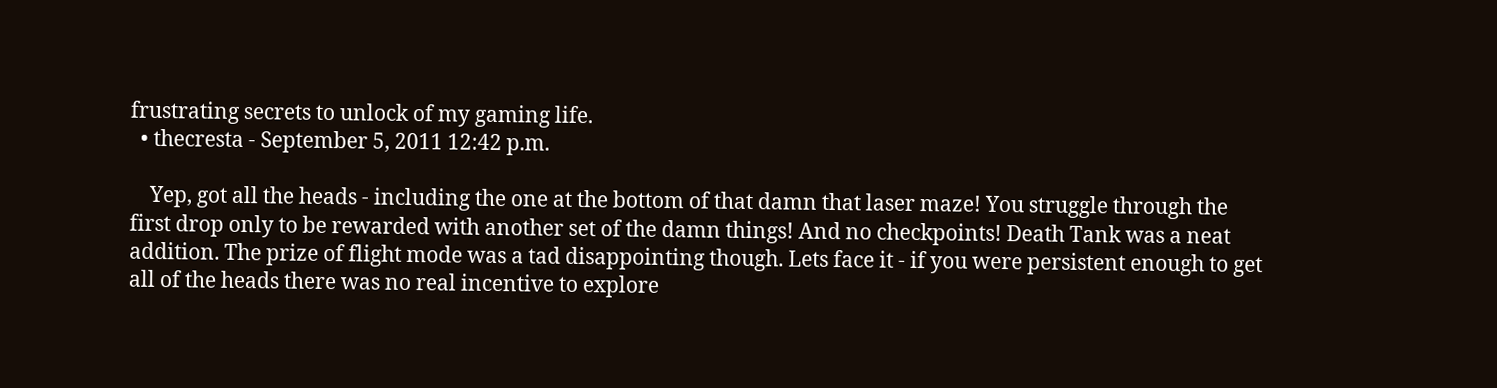frustrating secrets to unlock of my gaming life.
  • thecresta - September 5, 2011 12:42 p.m.

    Yep, got all the heads - including the one at the bottom of that damn that laser maze! You struggle through the first drop only to be rewarded with another set of the damn things! And no checkpoints! Death Tank was a neat addition. The prize of flight mode was a tad disappointing though. Lets face it - if you were persistent enough to get all of the heads there was no real incentive to explore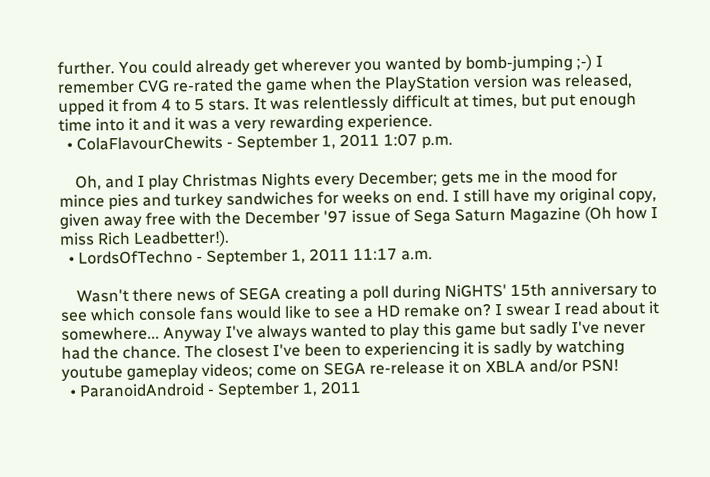further. You could already get wherever you wanted by bomb-jumping ;-) I remember CVG re-rated the game when the PlayStation version was released, upped it from 4 to 5 stars. It was relentlessly difficult at times, but put enough time into it and it was a very rewarding experience.
  • ColaFlavourChewits - September 1, 2011 1:07 p.m.

    Oh, and I play Christmas Nights every December; gets me in the mood for mince pies and turkey sandwiches for weeks on end. I still have my original copy, given away free with the December '97 issue of Sega Saturn Magazine (Oh how I miss Rich Leadbetter!).
  • LordsOfTechno - September 1, 2011 11:17 a.m.

    Wasn't there news of SEGA creating a poll during NiGHTS' 15th anniversary to see which console fans would like to see a HD remake on? I swear I read about it somewhere... Anyway I've always wanted to play this game but sadly I've never had the chance. The closest I've been to experiencing it is sadly by watching youtube gameplay videos; come on SEGA re-release it on XBLA and/or PSN!
  • ParanoidAndroid - September 1, 2011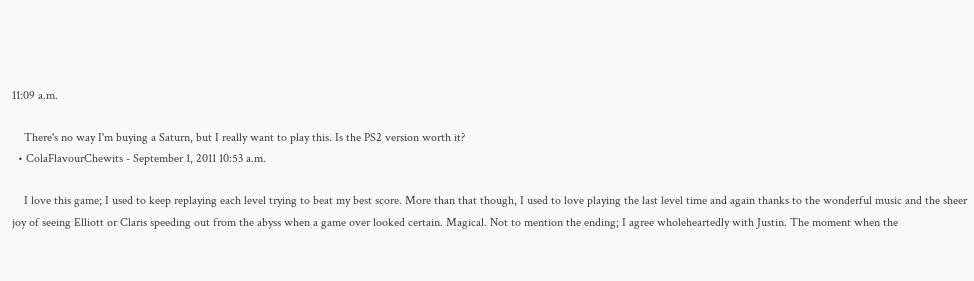11:09 a.m.

    There's no way I'm buying a Saturn, but I really want to play this. Is the PS2 version worth it?
  • ColaFlavourChewits - September 1, 2011 10:53 a.m.

    I love this game; I used to keep replaying each level trying to beat my best score. More than that though, I used to love playing the last level time and again thanks to the wonderful music and the sheer joy of seeing Elliott or Claris speeding out from the abyss when a game over looked certain. Magical. Not to mention the ending; I agree wholeheartedly with Justin. The moment when the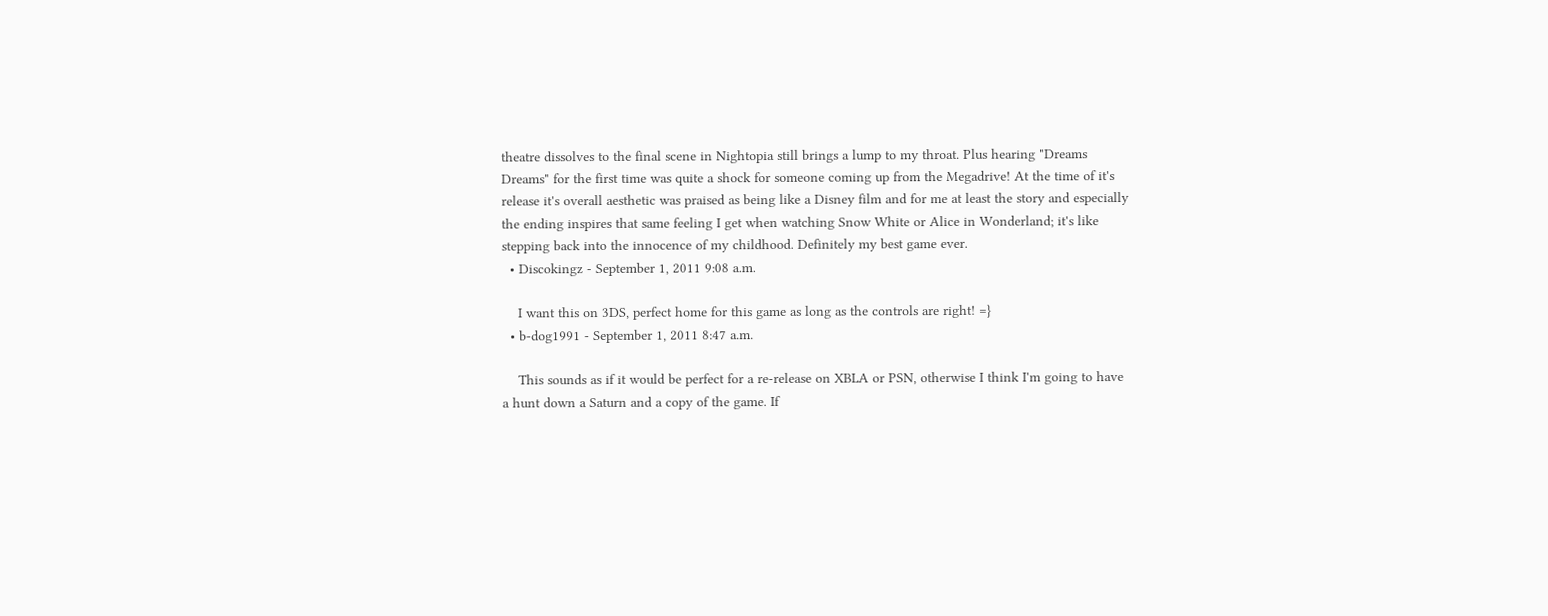theatre dissolves to the final scene in Nightopia still brings a lump to my throat. Plus hearing "Dreams Dreams" for the first time was quite a shock for someone coming up from the Megadrive! At the time of it's release it's overall aesthetic was praised as being like a Disney film and for me at least the story and especially the ending inspires that same feeling I get when watching Snow White or Alice in Wonderland; it's like stepping back into the innocence of my childhood. Definitely my best game ever.
  • Discokingz - September 1, 2011 9:08 a.m.

    I want this on 3DS, perfect home for this game as long as the controls are right! =}
  • b-dog1991 - September 1, 2011 8:47 a.m.

    This sounds as if it would be perfect for a re-release on XBLA or PSN, otherwise I think I'm going to have a hunt down a Saturn and a copy of the game. If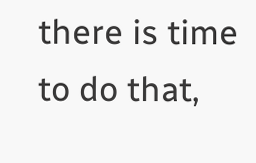there is time to do that,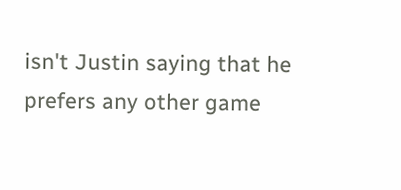isn't Justin saying that he prefers any other game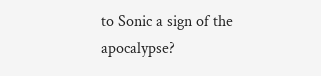to Sonic a sign of the apocalypse?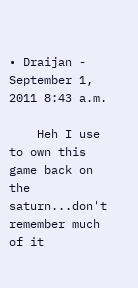• Draijan - September 1, 2011 8:43 a.m.

    Heh I use to own this game back on the saturn...don't remember much of it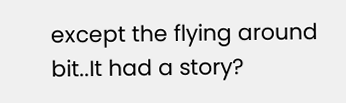except the flying around bit..It had a story?